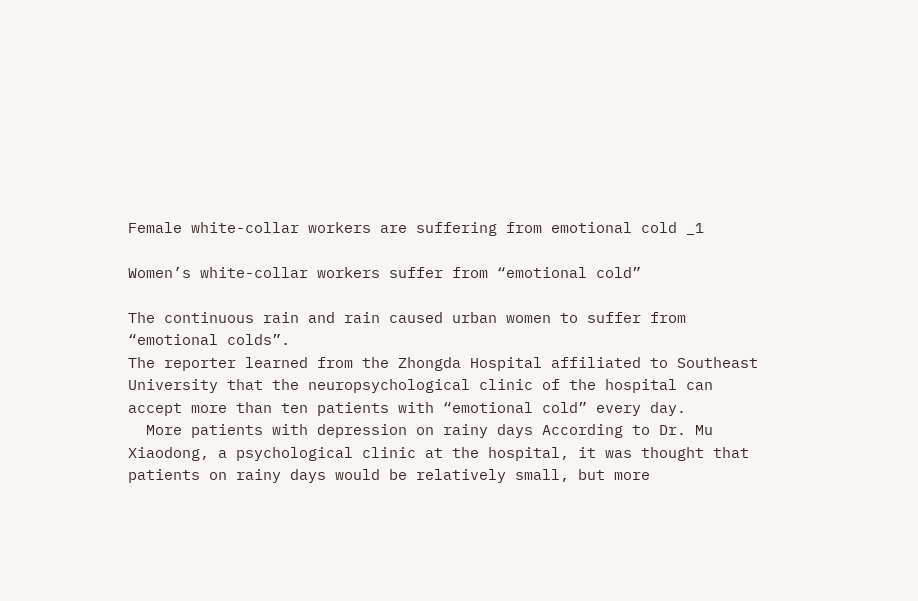Female white-collar workers are suffering from emotional cold _1

Women’s white-collar workers suffer from “emotional cold”

The continuous rain and rain caused urban women to suffer from “emotional colds”.
The reporter learned from the Zhongda Hospital affiliated to Southeast University that the neuropsychological clinic of the hospital can accept more than ten patients with “emotional cold” every day.
  More patients with depression on rainy days According to Dr. Mu Xiaodong, a psychological clinic at the hospital, it was thought that patients on rainy days would be relatively small, but more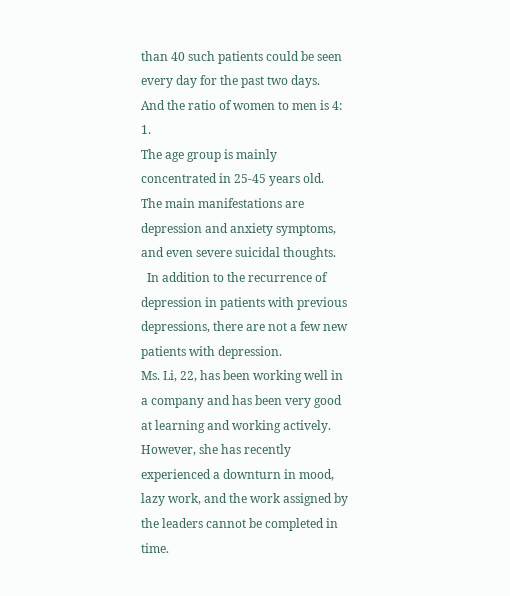than 40 such patients could be seen every day for the past two days.
And the ratio of women to men is 4: 1.
The age group is mainly concentrated in 25-45 years old.
The main manifestations are depression and anxiety symptoms, and even severe suicidal thoughts.
  In addition to the recurrence of depression in patients with previous depressions, there are not a few new patients with depression.
Ms. Li, 22, has been working well in a company and has been very good at learning and working actively. However, she has recently experienced a downturn in mood, lazy work, and the work assigned by the leaders cannot be completed in time.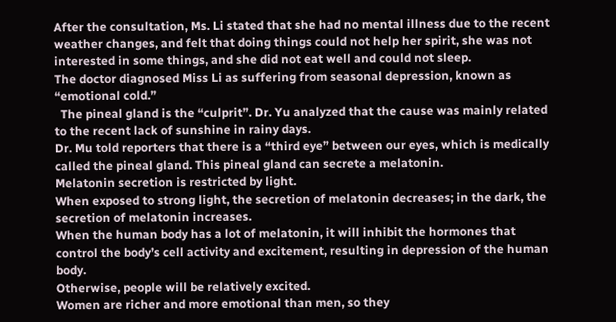After the consultation, Ms. Li stated that she had no mental illness due to the recent weather changes, and felt that doing things could not help her spirit, she was not interested in some things, and she did not eat well and could not sleep.
The doctor diagnosed Miss Li as suffering from seasonal depression, known as “emotional cold.”
  The pineal gland is the “culprit”. Dr. Yu analyzed that the cause was mainly related to the recent lack of sunshine in rainy days.
Dr. Mu told reporters that there is a “third eye” between our eyes, which is medically called the pineal gland. This pineal gland can secrete a melatonin.
Melatonin secretion is restricted by light.
When exposed to strong light, the secretion of melatonin decreases; in the dark, the secretion of melatonin increases.
When the human body has a lot of melatonin, it will inhibit the hormones that control the body’s cell activity and excitement, resulting in depression of the human body.
Otherwise, people will be relatively excited.
Women are richer and more emotional than men, so they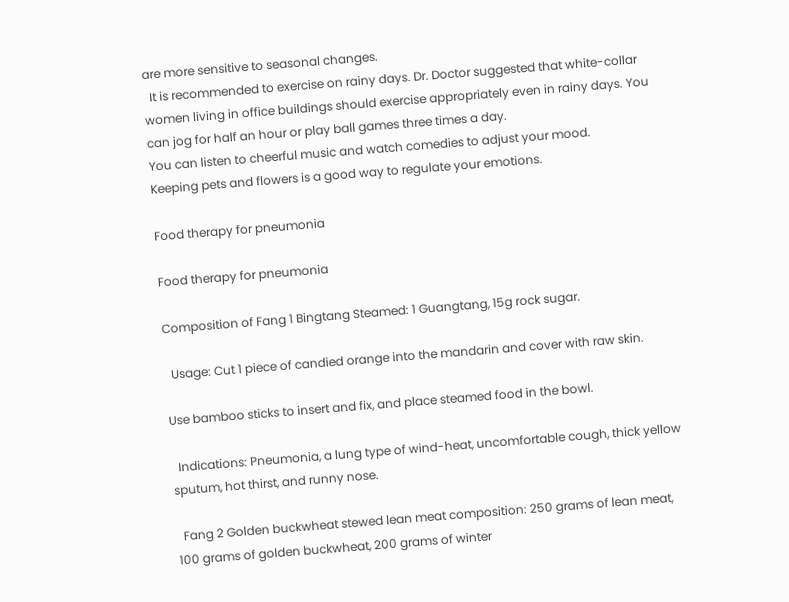are more sensitive to seasonal changes.
  It is recommended to exercise on rainy days. Dr. Doctor suggested that white-collar women living in office buildings should exercise appropriately even in rainy days. You can jog for half an hour or play ball games three times a day.
You can listen to cheerful music and watch comedies to adjust your mood.
Keeping pets and flowers is a good way to regulate your emotions.

Food therapy for pneumonia

Food therapy for pneumonia

Composition of Fang 1 Bingtang Steamed: 1 Guangtang, 15g rock sugar.

  Usage: Cut 1 piece of candied orange into the mandarin and cover with raw skin.

Use bamboo sticks to insert and fix, and place steamed food in the bowl.

  Indications: Pneumonia, a lung type of wind-heat, uncomfortable cough, thick yellow sputum, hot thirst, and runny nose.

  Fang 2 Golden buckwheat stewed lean meat composition: 250 grams of lean meat, 100 grams of golden buckwheat, 200 grams of winter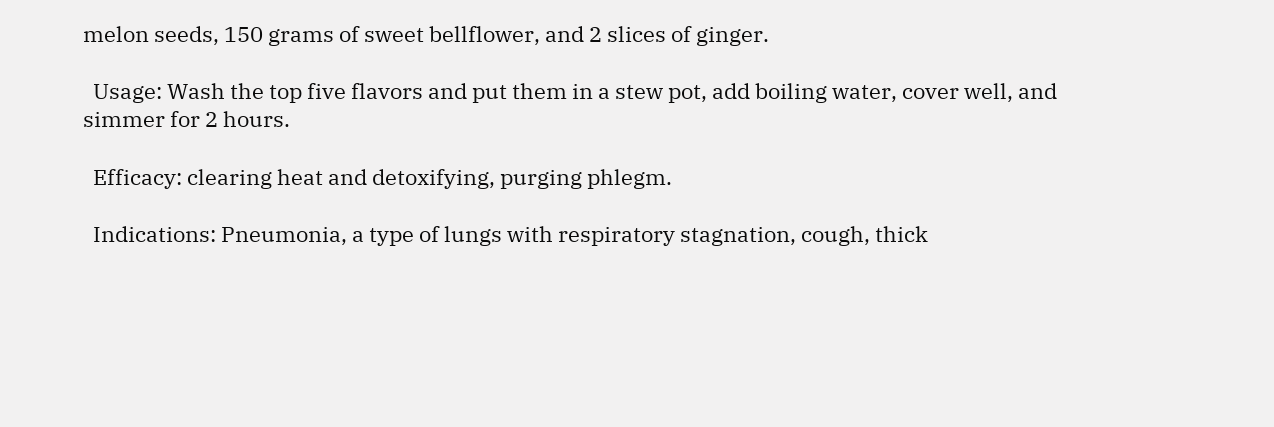melon seeds, 150 grams of sweet bellflower, and 2 slices of ginger.

  Usage: Wash the top five flavors and put them in a stew pot, add boiling water, cover well, and simmer for 2 hours.

  Efficacy: clearing heat and detoxifying, purging phlegm.

  Indications: Pneumonia, a type of lungs with respiratory stagnation, cough, thick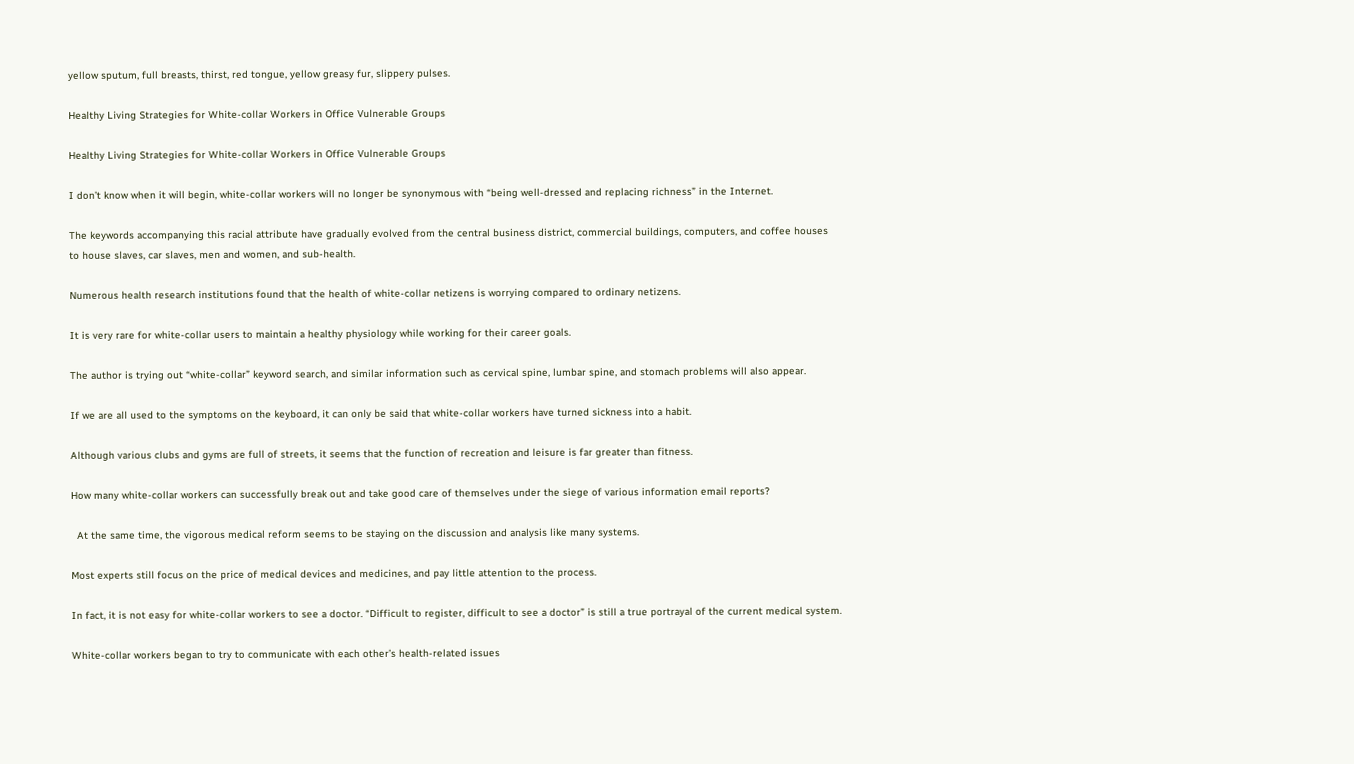yellow sputum, full breasts, thirst, red tongue, yellow greasy fur, slippery pulses.

Healthy Living Strategies for White-collar Workers in Office Vulnerable Groups

Healthy Living Strategies for White-collar Workers in Office Vulnerable Groups

I don’t know when it will begin, white-collar workers will no longer be synonymous with “being well-dressed and replacing richness” in the Internet.

The keywords accompanying this racial attribute have gradually evolved from the central business district, commercial buildings, computers, and coffee houses to house slaves, car slaves, men and women, and sub-health.

Numerous health research institutions found that the health of white-collar netizens is worrying compared to ordinary netizens.

It is very rare for white-collar users to maintain a healthy physiology while working for their career goals.

The author is trying out “white-collar” keyword search, and similar information such as cervical spine, lumbar spine, and stomach problems will also appear.

If we are all used to the symptoms on the keyboard, it can only be said that white-collar workers have turned sickness into a habit.

Although various clubs and gyms are full of streets, it seems that the function of recreation and leisure is far greater than fitness.

How many white-collar workers can successfully break out and take good care of themselves under the siege of various information email reports?

  At the same time, the vigorous medical reform seems to be staying on the discussion and analysis like many systems.

Most experts still focus on the price of medical devices and medicines, and pay little attention to the process.

In fact, it is not easy for white-collar workers to see a doctor. “Difficult to register, difficult to see a doctor” is still a true portrayal of the current medical system.

White-collar workers began to try to communicate with each other’s health-related issues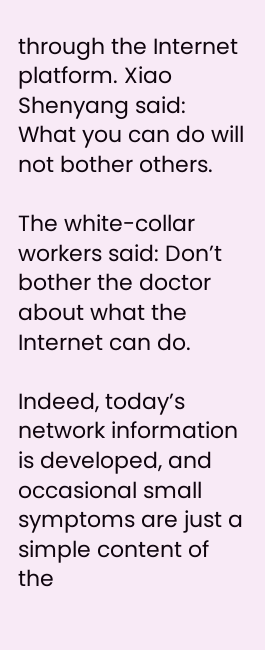through the Internet platform. Xiao Shenyang said: What you can do will not bother others.

The white-collar workers said: Don’t bother the doctor about what the Internet can do.

Indeed, today’s network information is developed, and occasional small symptoms are just a simple content of the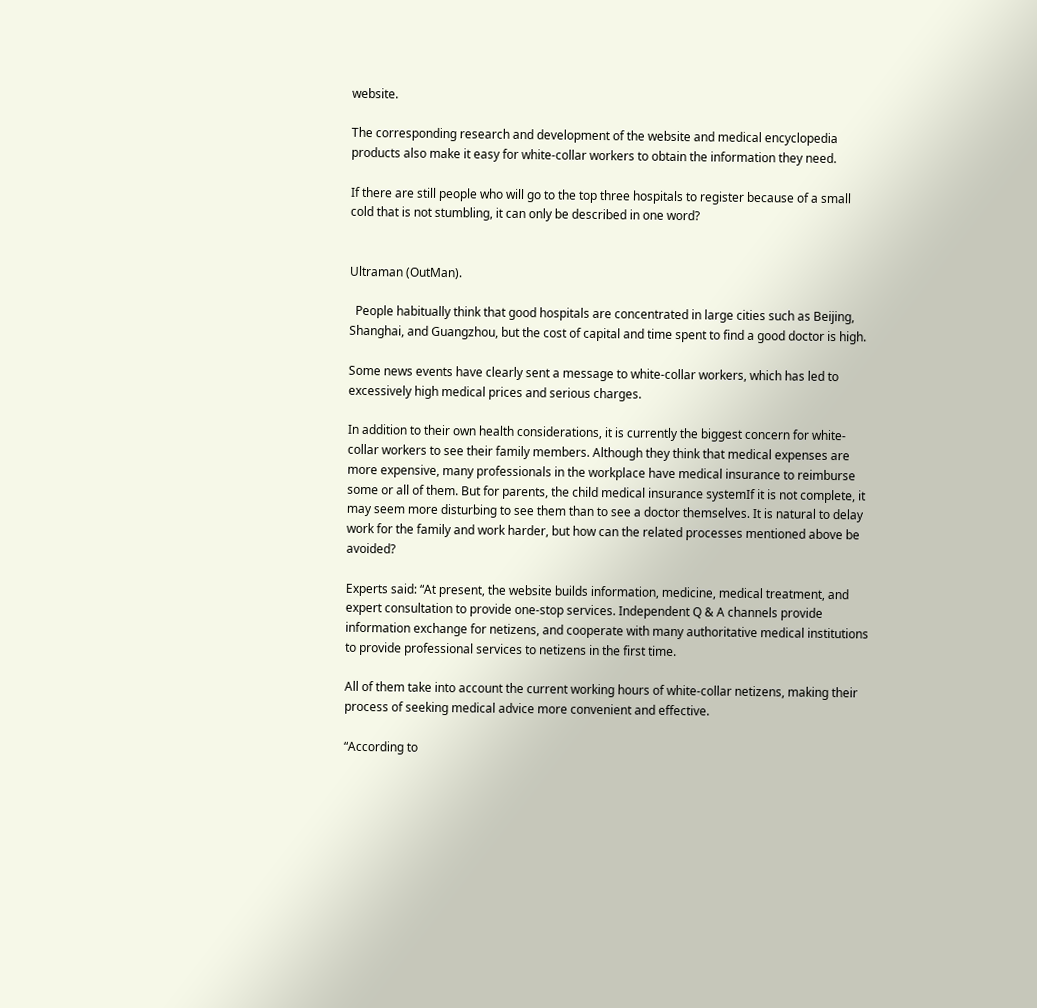website.

The corresponding research and development of the website and medical encyclopedia products also make it easy for white-collar workers to obtain the information they need.

If there are still people who will go to the top three hospitals to register because of a small cold that is not stumbling, it can only be described in one word?


Ultraman (OutMan).

  People habitually think that good hospitals are concentrated in large cities such as Beijing, Shanghai, and Guangzhou, but the cost of capital and time spent to find a good doctor is high.

Some news events have clearly sent a message to white-collar workers, which has led to excessively high medical prices and serious charges.

In addition to their own health considerations, it is currently the biggest concern for white-collar workers to see their family members. Although they think that medical expenses are more expensive, many professionals in the workplace have medical insurance to reimburse some or all of them. But for parents, the child medical insurance systemIf it is not complete, it may seem more disturbing to see them than to see a doctor themselves. It is natural to delay work for the family and work harder, but how can the related processes mentioned above be avoided?

Experts said: “At present, the website builds information, medicine, medical treatment, and expert consultation to provide one-stop services. Independent Q & A channels provide information exchange for netizens, and cooperate with many authoritative medical institutions to provide professional services to netizens in the first time.

All of them take into account the current working hours of white-collar netizens, making their process of seeking medical advice more convenient and effective.

“According to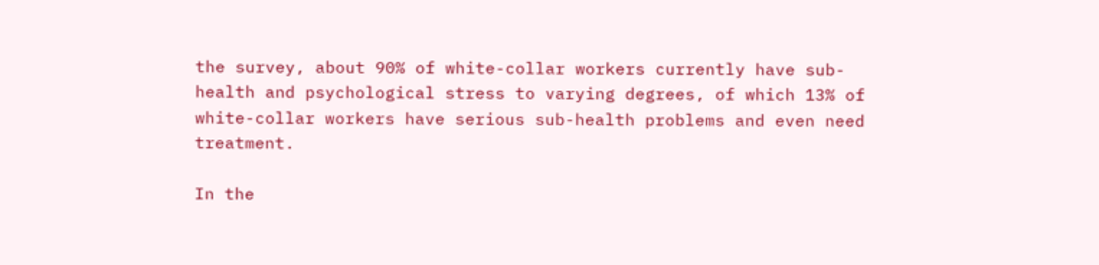the survey, about 90% of white-collar workers currently have sub-health and psychological stress to varying degrees, of which 13% of white-collar workers have serious sub-health problems and even need treatment.

In the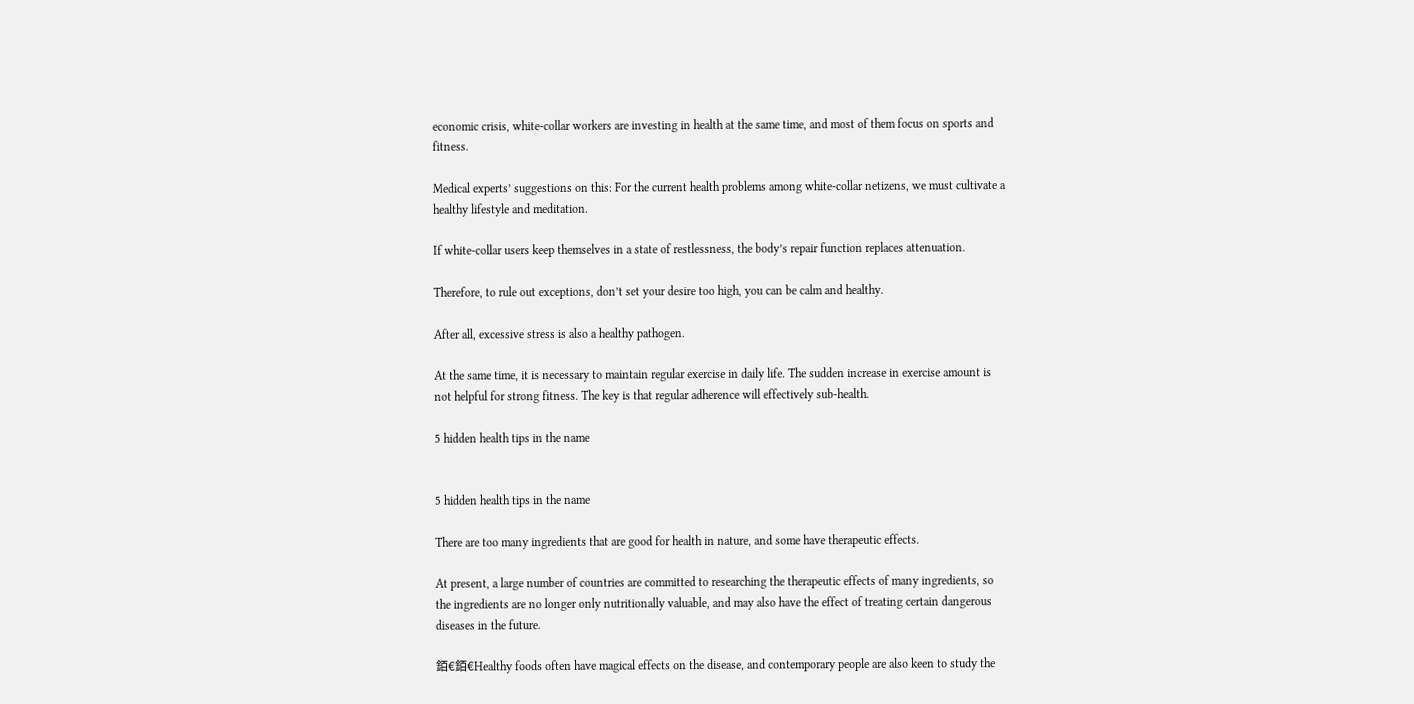economic crisis, white-collar workers are investing in health at the same time, and most of them focus on sports and fitness.

Medical experts’ suggestions on this: For the current health problems among white-collar netizens, we must cultivate a healthy lifestyle and meditation.

If white-collar users keep themselves in a state of restlessness, the body’s repair function replaces attenuation.

Therefore, to rule out exceptions, don’t set your desire too high, you can be calm and healthy.

After all, excessive stress is also a healthy pathogen.

At the same time, it is necessary to maintain regular exercise in daily life. The sudden increase in exercise amount is not helpful for strong fitness. The key is that regular adherence will effectively sub-health.

5 hidden health tips in the name


5 hidden health tips in the name

There are too many ingredients that are good for health in nature, and some have therapeutic effects.

At present, a large number of countries are committed to researching the therapeutic effects of many ingredients, so the ingredients are no longer only nutritionally valuable, and may also have the effect of treating certain dangerous diseases in the future.

銆€銆€Healthy foods often have magical effects on the disease, and contemporary people are also keen to study the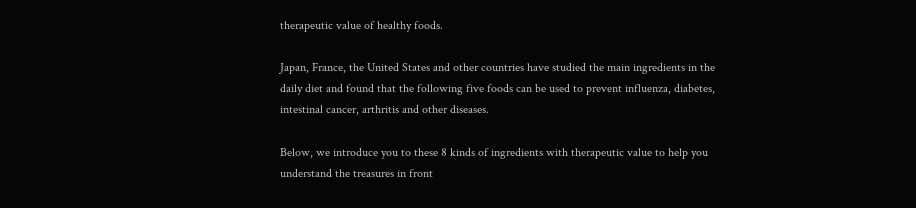therapeutic value of healthy foods.

Japan, France, the United States and other countries have studied the main ingredients in the daily diet and found that the following five foods can be used to prevent influenza, diabetes, intestinal cancer, arthritis and other diseases.

Below, we introduce you to these 8 kinds of ingredients with therapeutic value to help you understand the treasures in front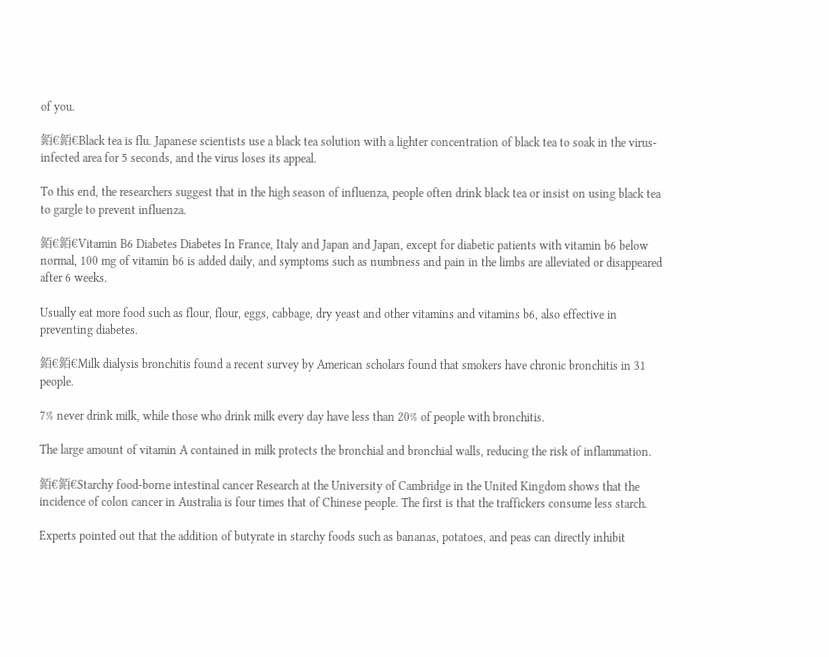of you.

銆€銆€Black tea is flu. Japanese scientists use a black tea solution with a lighter concentration of black tea to soak in the virus-infected area for 5 seconds, and the virus loses its appeal.

To this end, the researchers suggest that in the high season of influenza, people often drink black tea or insist on using black tea to gargle to prevent influenza.

銆€銆€Vitamin B6 Diabetes Diabetes In France, Italy and Japan and Japan, except for diabetic patients with vitamin b6 below normal, 100 mg of vitamin b6 is added daily, and symptoms such as numbness and pain in the limbs are alleviated or disappeared after 6 weeks.

Usually eat more food such as flour, flour, eggs, cabbage, dry yeast and other vitamins and vitamins b6, also effective in preventing diabetes.

銆€銆€Milk dialysis bronchitis found a recent survey by American scholars found that smokers have chronic bronchitis in 31 people.

7% never drink milk, while those who drink milk every day have less than 20% of people with bronchitis.

The large amount of vitamin A contained in milk protects the bronchial and bronchial walls, reducing the risk of inflammation.

銆€銆€Starchy food-borne intestinal cancer Research at the University of Cambridge in the United Kingdom shows that the incidence of colon cancer in Australia is four times that of Chinese people. The first is that the traffickers consume less starch.

Experts pointed out that the addition of butyrate in starchy foods such as bananas, potatoes, and peas can directly inhibit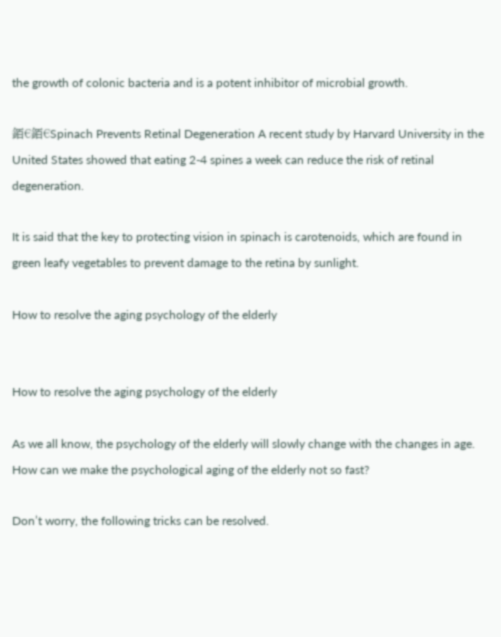the growth of colonic bacteria and is a potent inhibitor of microbial growth.

銆€銆€Spinach Prevents Retinal Degeneration A recent study by Harvard University in the United States showed that eating 2-4 spines a week can reduce the risk of retinal degeneration.

It is said that the key to protecting vision in spinach is carotenoids, which are found in green leafy vegetables to prevent damage to the retina by sunlight.

How to resolve the aging psychology of the elderly


How to resolve the aging psychology of the elderly

As we all know, the psychology of the elderly will slowly change with the changes in age. How can we make the psychological aging of the elderly not so fast?

Don’t worry, the following tricks can be resolved.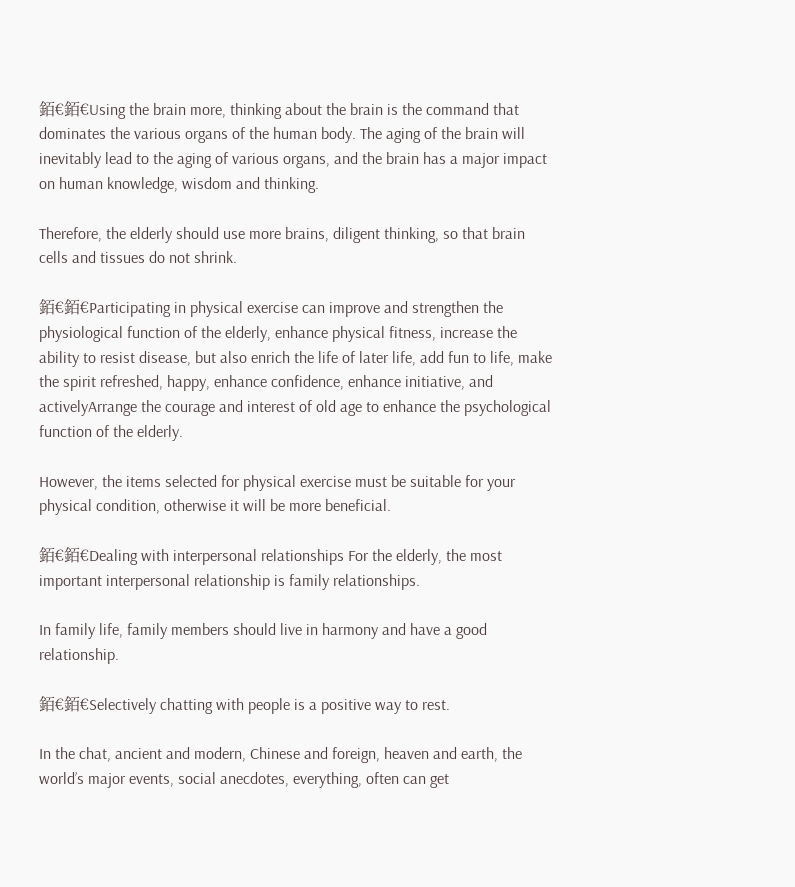銆€銆€Using the brain more, thinking about the brain is the command that dominates the various organs of the human body. The aging of the brain will inevitably lead to the aging of various organs, and the brain has a major impact on human knowledge, wisdom and thinking.

Therefore, the elderly should use more brains, diligent thinking, so that brain cells and tissues do not shrink.

銆€銆€Participating in physical exercise can improve and strengthen the physiological function of the elderly, enhance physical fitness, increase the ability to resist disease, but also enrich the life of later life, add fun to life, make the spirit refreshed, happy, enhance confidence, enhance initiative, and activelyArrange the courage and interest of old age to enhance the psychological function of the elderly.

However, the items selected for physical exercise must be suitable for your physical condition, otherwise it will be more beneficial.

銆€銆€Dealing with interpersonal relationships For the elderly, the most important interpersonal relationship is family relationships.

In family life, family members should live in harmony and have a good relationship.

銆€銆€Selectively chatting with people is a positive way to rest.

In the chat, ancient and modern, Chinese and foreign, heaven and earth, the world’s major events, social anecdotes, everything, often can get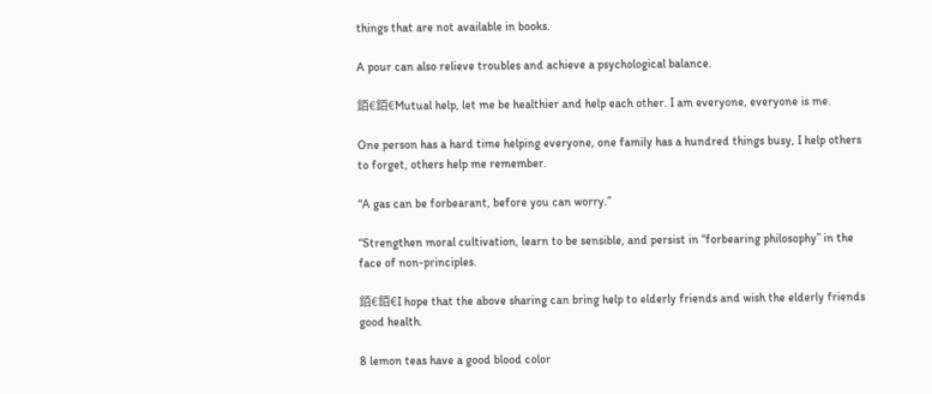things that are not available in books.

A pour can also relieve troubles and achieve a psychological balance.

銆€銆€Mutual help, let me be healthier and help each other. I am everyone, everyone is me.

One person has a hard time helping everyone, one family has a hundred things busy, I help others to forget, others help me remember.

“A gas can be forbearant, before you can worry.”

“Strengthen moral cultivation, learn to be sensible, and persist in “forbearing philosophy” in the face of non-principles.

銆€銆€I hope that the above sharing can bring help to elderly friends and wish the elderly friends good health.

8 lemon teas have a good blood color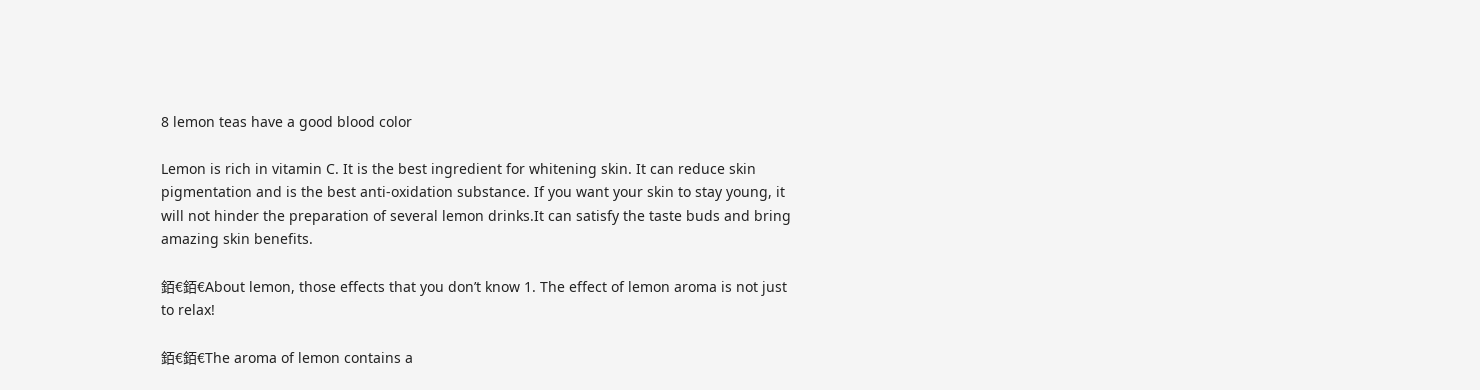8 lemon teas have a good blood color

Lemon is rich in vitamin C. It is the best ingredient for whitening skin. It can reduce skin pigmentation and is the best anti-oxidation substance. If you want your skin to stay young, it will not hinder the preparation of several lemon drinks.It can satisfy the taste buds and bring amazing skin benefits.

銆€銆€About lemon, those effects that you don’t know 1. The effect of lemon aroma is not just to relax!

銆€銆€The aroma of lemon contains a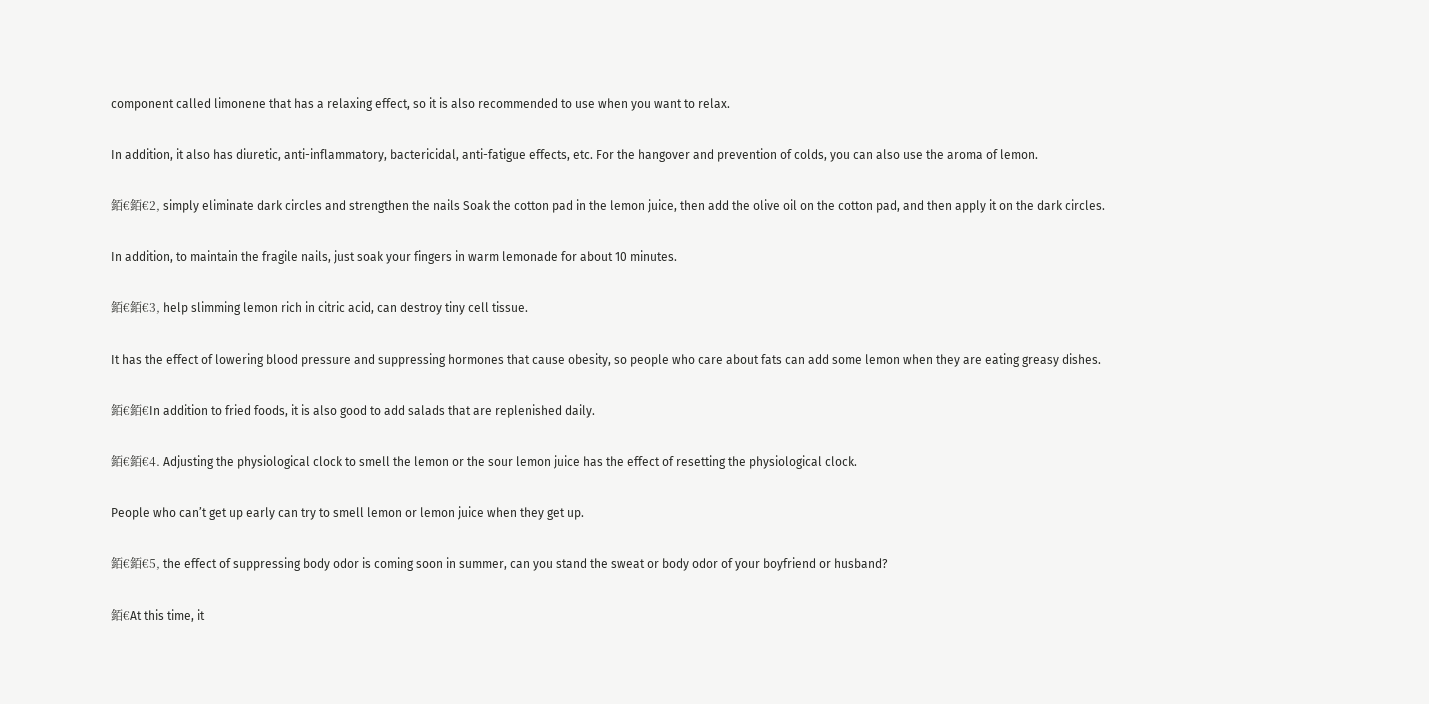component called limonene that has a relaxing effect, so it is also recommended to use when you want to relax.

In addition, it also has diuretic, anti-inflammatory, bactericidal, anti-fatigue effects, etc. For the hangover and prevention of colds, you can also use the aroma of lemon.

銆€銆€2, simply eliminate dark circles and strengthen the nails Soak the cotton pad in the lemon juice, then add the olive oil on the cotton pad, and then apply it on the dark circles.

In addition, to maintain the fragile nails, just soak your fingers in warm lemonade for about 10 minutes.

銆€銆€3, help slimming lemon rich in citric acid, can destroy tiny cell tissue.

It has the effect of lowering blood pressure and suppressing hormones that cause obesity, so people who care about fats can add some lemon when they are eating greasy dishes.

銆€銆€In addition to fried foods, it is also good to add salads that are replenished daily.

銆€銆€4. Adjusting the physiological clock to smell the lemon or the sour lemon juice has the effect of resetting the physiological clock.

People who can’t get up early can try to smell lemon or lemon juice when they get up.

銆€銆€5, the effect of suppressing body odor is coming soon in summer, can you stand the sweat or body odor of your boyfriend or husband?

銆€At this time, it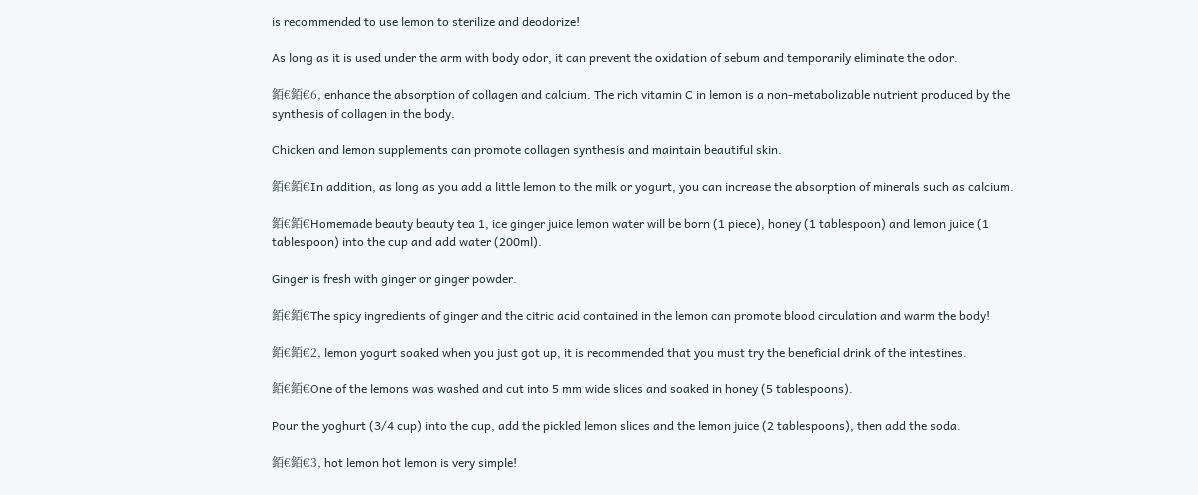is recommended to use lemon to sterilize and deodorize!

As long as it is used under the arm with body odor, it can prevent the oxidation of sebum and temporarily eliminate the odor.

銆€銆€6, enhance the absorption of collagen and calcium. The rich vitamin C in lemon is a non-metabolizable nutrient produced by the synthesis of collagen in the body.

Chicken and lemon supplements can promote collagen synthesis and maintain beautiful skin.

銆€銆€In addition, as long as you add a little lemon to the milk or yogurt, you can increase the absorption of minerals such as calcium.

銆€銆€Homemade beauty beauty tea 1, ice ginger juice lemon water will be born (1 piece), honey (1 tablespoon) and lemon juice (1 tablespoon) into the cup and add water (200ml).

Ginger is fresh with ginger or ginger powder.

銆€銆€The spicy ingredients of ginger and the citric acid contained in the lemon can promote blood circulation and warm the body!

銆€銆€2, lemon yogurt soaked when you just got up, it is recommended that you must try the beneficial drink of the intestines.

銆€銆€One of the lemons was washed and cut into 5 mm wide slices and soaked in honey (5 tablespoons).

Pour the yoghurt (3/4 cup) into the cup, add the pickled lemon slices and the lemon juice (2 tablespoons), then add the soda.

銆€銆€3, hot lemon hot lemon is very simple!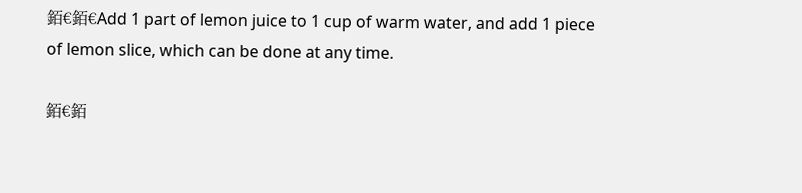銆€銆€Add 1 part of lemon juice to 1 cup of warm water, and add 1 piece of lemon slice, which can be done at any time.

銆€銆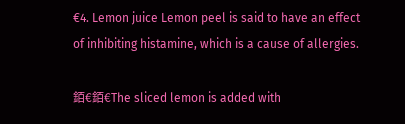€4. Lemon juice Lemon peel is said to have an effect of inhibiting histamine, which is a cause of allergies.

銆€銆€The sliced lemon is added with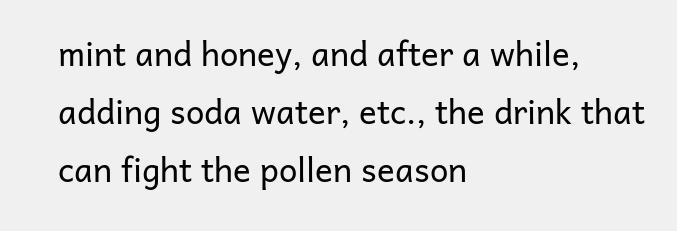mint and honey, and after a while, adding soda water, etc., the drink that can fight the pollen season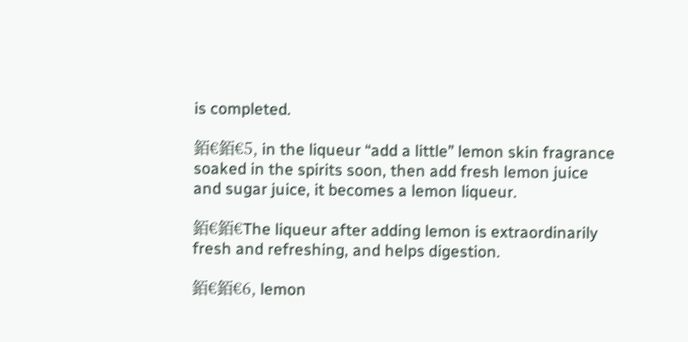is completed.

銆€銆€5, in the liqueur “add a little” lemon skin fragrance soaked in the spirits soon, then add fresh lemon juice and sugar juice, it becomes a lemon liqueur.

銆€銆€The liqueur after adding lemon is extraordinarily fresh and refreshing, and helps digestion.

銆€銆€6, lemon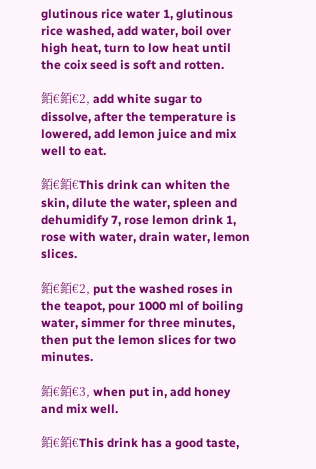glutinous rice water 1, glutinous rice washed, add water, boil over high heat, turn to low heat until the coix seed is soft and rotten.

銆€銆€2, add white sugar to dissolve, after the temperature is lowered, add lemon juice and mix well to eat.

銆€銆€This drink can whiten the skin, dilute the water, spleen and dehumidify 7, rose lemon drink 1, rose with water, drain water, lemon slices.

銆€銆€2, put the washed roses in the teapot, pour 1000 ml of boiling water, simmer for three minutes, then put the lemon slices for two minutes.

銆€銆€3, when put in, add honey and mix well.

銆€銆€This drink has a good taste,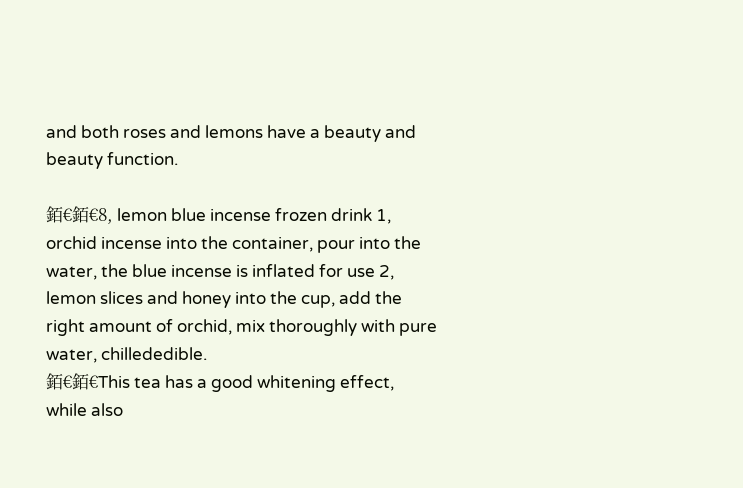and both roses and lemons have a beauty and beauty function.

銆€銆€8, lemon blue incense frozen drink 1, orchid incense into the container, pour into the water, the blue incense is inflated for use 2, lemon slices and honey into the cup, add the right amount of orchid, mix thoroughly with pure water, chillededible.
銆€銆€This tea has a good whitening effect, while also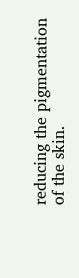reducing the pigmentation of the skin.